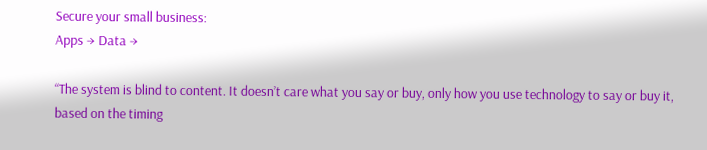Secure your small business:
Apps → Data →

“The system is blind to content. It doesn’t care what you say or buy, only how you use technology to say or buy it, based on the timing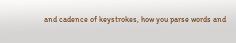and cadence of keystrokes, how you parse words and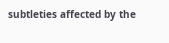subtleties affected by the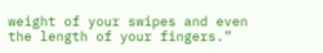weight of your swipes and even the length of your fingers.”